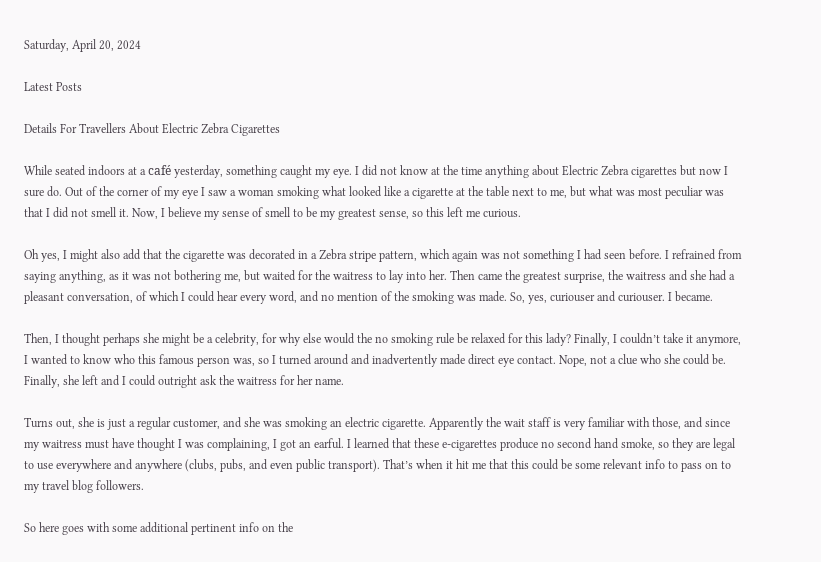Saturday, April 20, 2024

Latest Posts

Details For Travellers About Electric Zebra Cigarettes

While seated indoors at a café yesterday, something caught my eye. I did not know at the time anything about Electric Zebra cigarettes but now I sure do. Out of the corner of my eye I saw a woman smoking what looked like a cigarette at the table next to me, but what was most peculiar was that I did not smell it. Now, I believe my sense of smell to be my greatest sense, so this left me curious.

Oh yes, I might also add that the cigarette was decorated in a Zebra stripe pattern, which again was not something I had seen before. I refrained from saying anything, as it was not bothering me, but waited for the waitress to lay into her. Then came the greatest surprise, the waitress and she had a pleasant conversation, of which I could hear every word, and no mention of the smoking was made. So, yes, curiouser and curiouser. I became.

Then, I thought perhaps she might be a celebrity, for why else would the no smoking rule be relaxed for this lady? Finally, I couldn’t take it anymore, I wanted to know who this famous person was, so I turned around and inadvertently made direct eye contact. Nope, not a clue who she could be. Finally, she left and I could outright ask the waitress for her name.

Turns out, she is just a regular customer, and she was smoking an electric cigarette. Apparently the wait staff is very familiar with those, and since my waitress must have thought I was complaining, I got an earful. I learned that these e-cigarettes produce no second hand smoke, so they are legal to use everywhere and anywhere (clubs, pubs, and even public transport). That’s when it hit me that this could be some relevant info to pass on to my travel blog followers.

So here goes with some additional pertinent info on the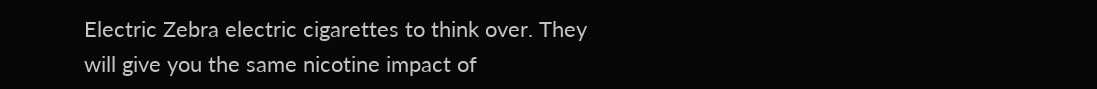Electric Zebra electric cigarettes to think over. They will give you the same nicotine impact of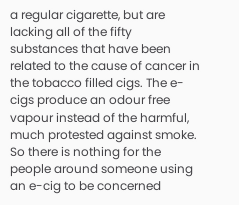a regular cigarette, but are lacking all of the fifty substances that have been related to the cause of cancer in the tobacco filled cigs. The e-cigs produce an odour free vapour instead of the harmful, much protested against smoke. So there is nothing for the people around someone using an e-cig to be concerned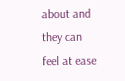about and they can feel at ease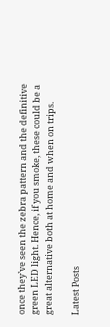once they’ve seen the zebra pattern and the definitive green LED light. Hence, if you smoke, these could be a great alternative both at home and when on trips.

Latest Posts